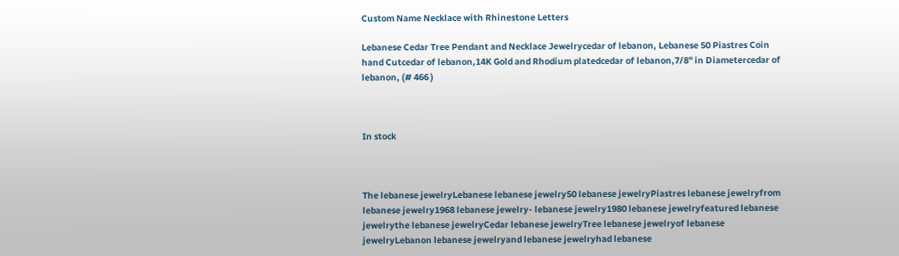Custom Name Necklace with Rhinestone Letters

Lebanese Cedar Tree Pendant and Necklace Jewelrycedar of lebanon, Lebanese 50 Piastres Coin hand Cutcedar of lebanon,14K Gold and Rhodium platedcedar of lebanon,7/8" in Diametercedar of lebanon, (# 466 )



In stock



The lebanese jewelryLebanese lebanese jewelry50 lebanese jewelryPiastres lebanese jewelryfrom lebanese jewelry1968 lebanese jewelry- lebanese jewelry1980 lebanese jewelryfeatured lebanese jewelrythe lebanese jewelryCedar lebanese jewelryTree lebanese jewelryof lebanese jewelryLebanon lebanese jewelryand lebanese jewelryhad lebanese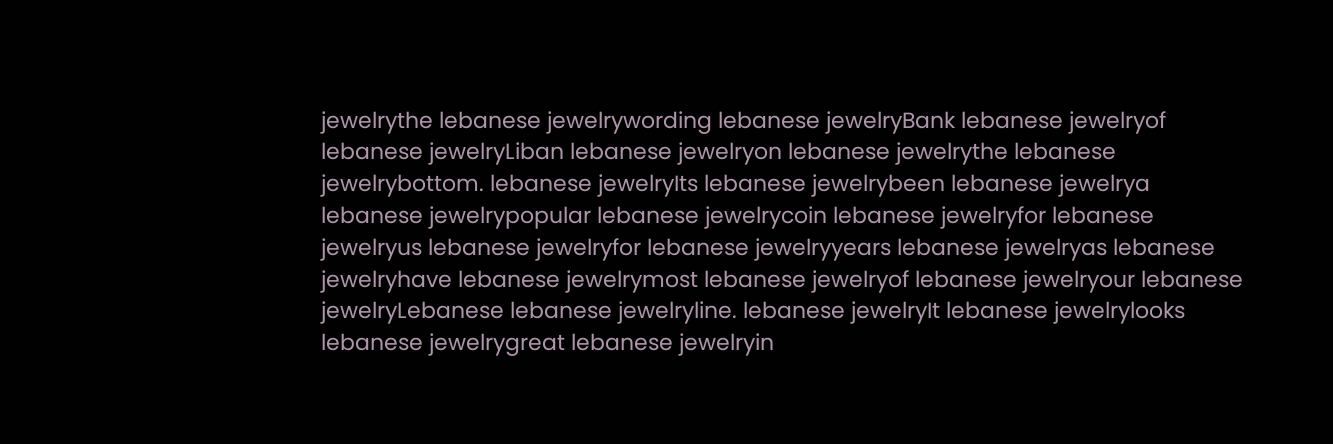jewelrythe lebanese jewelrywording lebanese jewelryBank lebanese jewelryof lebanese jewelryLiban lebanese jewelryon lebanese jewelrythe lebanese jewelrybottom. lebanese jewelryIts lebanese jewelrybeen lebanese jewelrya lebanese jewelrypopular lebanese jewelrycoin lebanese jewelryfor lebanese jewelryus lebanese jewelryfor lebanese jewelryyears lebanese jewelryas lebanese jewelryhave lebanese jewelrymost lebanese jewelryof lebanese jewelryour lebanese jewelryLebanese lebanese jewelryline. lebanese jewelryIt lebanese jewelrylooks lebanese jewelrygreat lebanese jewelryin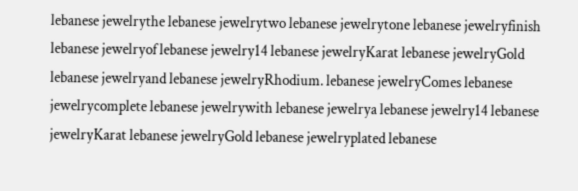lebanese jewelrythe lebanese jewelrytwo lebanese jewelrytone lebanese jewelryfinish lebanese jewelryof lebanese jewelry14 lebanese jewelryKarat lebanese jewelryGold lebanese jewelryand lebanese jewelryRhodium. lebanese jewelryComes lebanese jewelrycomplete lebanese jewelrywith lebanese jewelrya lebanese jewelry14 lebanese jewelryKarat lebanese jewelryGold lebanese jewelryplated lebanese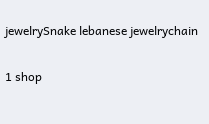jewelrySnake lebanese jewelrychain

1 shop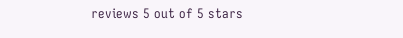reviews 5 out of 5 stars